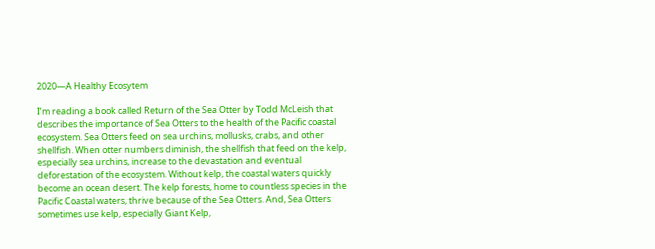2020—A Healthy Ecosytem

I’m reading a book called Return of the Sea Otter by Todd McLeish that describes the importance of Sea Otters to the health of the Pacific coastal ecosystem. Sea Otters feed on sea urchins, mollusks, crabs, and other shellfish. When otter numbers diminish, the shellfish that feed on the kelp, especially sea urchins, increase to the devastation and eventual deforestation of the ecosystem. Without kelp, the coastal waters quickly become an ocean desert. The kelp forests, home to countless species in the Pacific Coastal waters, thrive because of the Sea Otters. And, Sea Otters sometimes use kelp, especially Giant Kelp,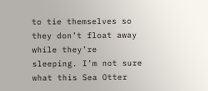to tie themselves so they don’t float away while they’re sleeping. I’m not sure what this Sea Otter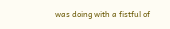was doing with a fistful of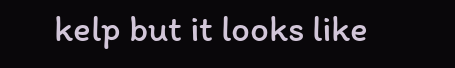kelp but it looks like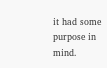it had some purpose in mind.